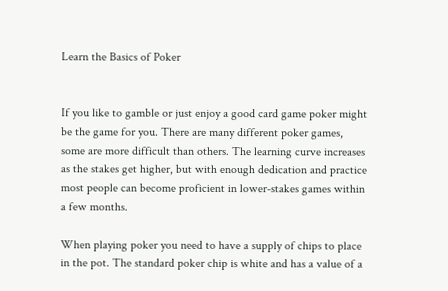Learn the Basics of Poker


If you like to gamble or just enjoy a good card game poker might be the game for you. There are many different poker games, some are more difficult than others. The learning curve increases as the stakes get higher, but with enough dedication and practice most people can become proficient in lower-stakes games within a few months.

When playing poker you need to have a supply of chips to place in the pot. The standard poker chip is white and has a value of a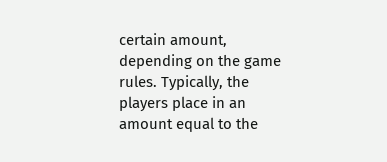certain amount, depending on the game rules. Typically, the players place in an amount equal to the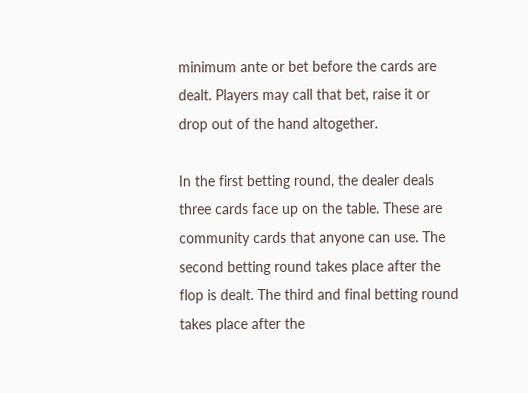minimum ante or bet before the cards are dealt. Players may call that bet, raise it or drop out of the hand altogether.

In the first betting round, the dealer deals three cards face up on the table. These are community cards that anyone can use. The second betting round takes place after the flop is dealt. The third and final betting round takes place after the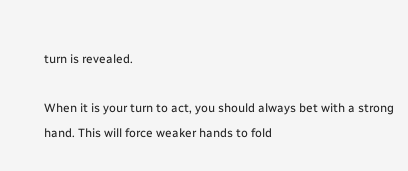turn is revealed.

When it is your turn to act, you should always bet with a strong hand. This will force weaker hands to fold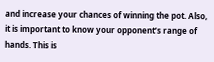and increase your chances of winning the pot. Also, it is important to know your opponent’s range of hands. This is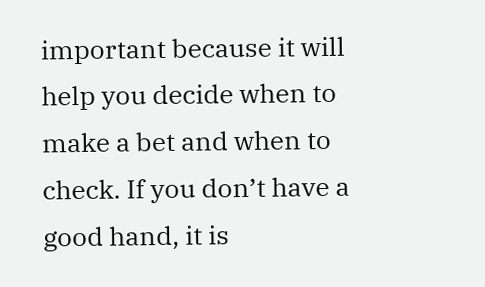important because it will help you decide when to make a bet and when to check. If you don’t have a good hand, it is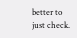better to just check.